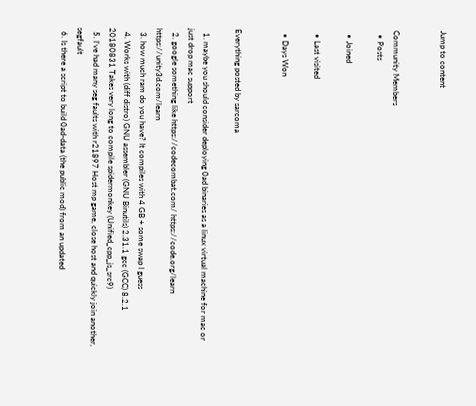Jump to content


Community Members
  • Posts

  • Joined

  • Last visited

  • Days Won


Everything posted by sarcoma

  1. maybe you should consider deploying 0ad binaries as a linux virtual machine for mac or just drop mac support
  2. google something like https://codecombat.com/ https://code.org/learn https://unity3d.com/learn
  3. how much ram do you have? It compiles with 4 GB + some swap I guess
  4. Works with (diff distro) GNU assembler (GNU Binutils) 2.31.1 gcc (GCC) 8.2.1 20180831 Takes very long to compile spidermonkey (Unified_cpp_js_src9)
  5. I've had many seg faults with r21897 Host mp game, close host and quickly join another, segfault
  6. Is there a script to build 0ad-data (the public mod) from an updated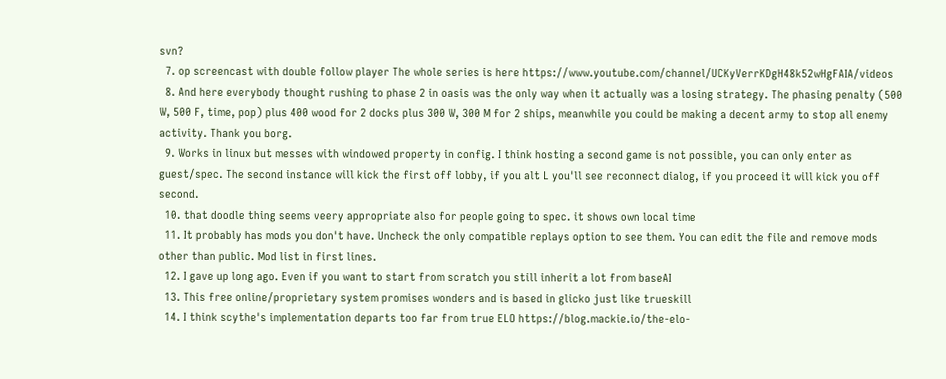svn?
  7. op screencast with double follow player The whole series is here https://www.youtube.com/channel/UCKyVerrKDgH48k52wHgFAIA/videos
  8. And here everybody thought rushing to phase 2 in oasis was the only way when it actually was a losing strategy. The phasing penalty (500 W, 500 F, time, pop) plus 400 wood for 2 docks plus 300 W, 300 M for 2 ships, meanwhile you could be making a decent army to stop all enemy activity. Thank you borg.
  9. Works in linux but messes with windowed property in config. I think hosting a second game is not possible, you can only enter as guest/spec. The second instance will kick the first off lobby, if you alt L you'll see reconnect dialog, if you proceed it will kick you off second.
  10. that doodle thing seems veery appropriate also for people going to spec. it shows own local time
  11. It probably has mods you don't have. Uncheck the only compatible replays option to see them. You can edit the file and remove mods other than public. Mod list in first lines.
  12. I gave up long ago. Even if you want to start from scratch you still inherit a lot from baseAI
  13. This free online/proprietary system promises wonders and is based in glicko just like trueskill
  14. I think scythe's implementation departs too far from true ELO https://blog.mackie.io/the-elo-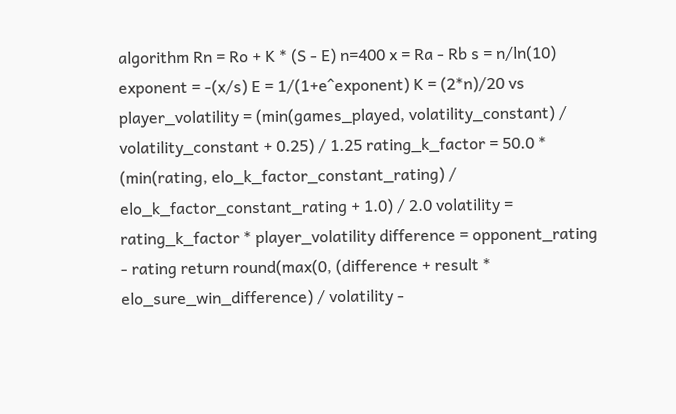algorithm Rn = Ro + K * (S - E) n=400 x = Ra - Rb s = n/ln(10) exponent = -(x/s) E = 1/(1+e^exponent) K = (2*n)/20 vs player_volatility = (min(games_played, volatility_constant) / volatility_constant + 0.25) / 1.25 rating_k_factor = 50.0 * (min(rating, elo_k_factor_constant_rating) / elo_k_factor_constant_rating + 1.0) / 2.0 volatility = rating_k_factor * player_volatility difference = opponent_rating - rating return round(max(0, (difference + result * elo_sure_win_difference) / volatility -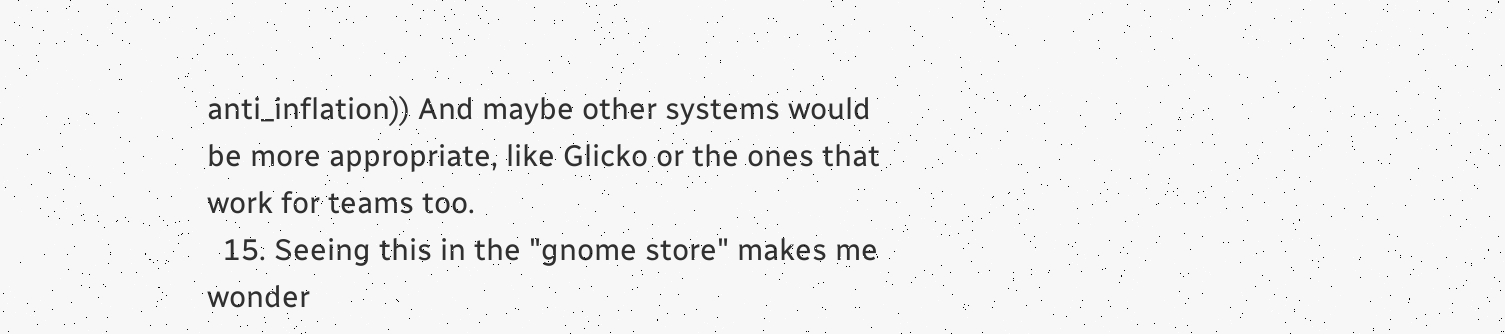anti_inflation)) And maybe other systems would be more appropriate, like Glicko or the ones that work for teams too.
  15. Seeing this in the "gnome store" makes me wonder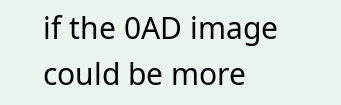if the 0AD image could be more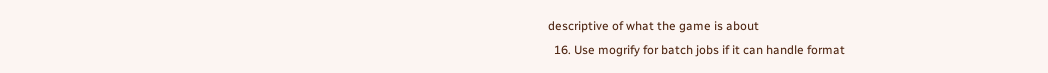descriptive of what the game is about
  16. Use mogrify for batch jobs if it can handle format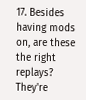17. Besides having mods on, are these the right replays? They're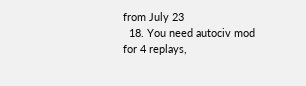from July 23
  18. You need autociv mod for 4 replays,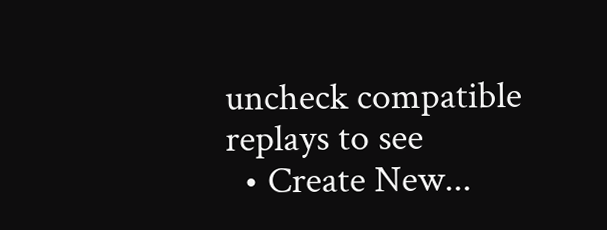uncheck compatible replays to see
  • Create New...